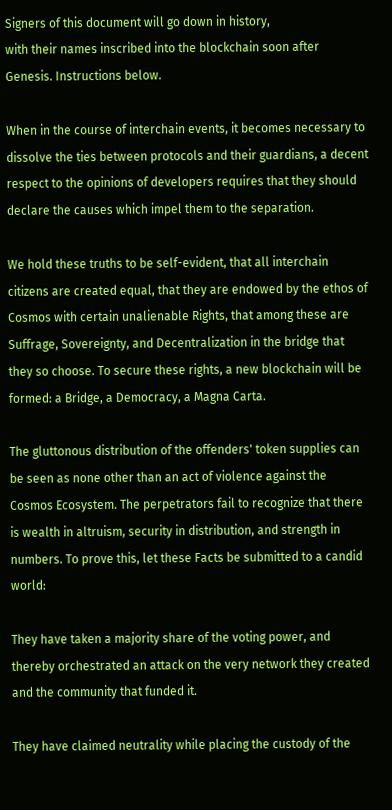Signers of this document will go down in history,
with their names inscribed into the blockchain soon after Genesis. Instructions below.

When in the course of interchain events, it becomes necessary to dissolve the ties between protocols and their guardians, a decent respect to the opinions of developers requires that they should declare the causes which impel them to the separation.

We hold these truths to be self-evident, that all interchain citizens are created equal, that they are endowed by the ethos of Cosmos with certain unalienable Rights, that among these are Suffrage, Sovereignty, and Decentralization in the bridge that they so choose. To secure these rights, a new blockchain will be formed: a Bridge, a Democracy, a Magna Carta.

The gluttonous distribution of the offenders' token supplies can be seen as none other than an act of violence against the Cosmos Ecosystem. The perpetrators fail to recognize that there is wealth in altruism, security in distribution, and strength in numbers. To prove this, let these Facts be submitted to a candid world:

They have taken a majority share of the voting power, and thereby orchestrated an attack on the very network they created and the community that funded it.

They have claimed neutrality while placing the custody of the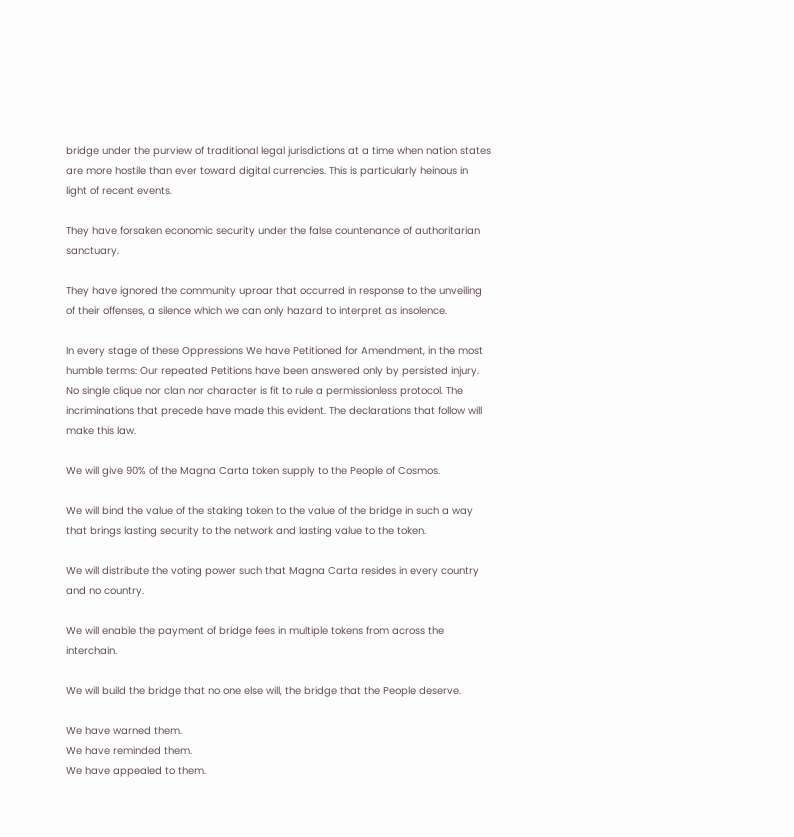bridge under the purview of traditional legal jurisdictions at a time when nation states are more hostile than ever toward digital currencies. This is particularly heinous in light of recent events.

They have forsaken economic security under the false countenance of authoritarian sanctuary.

They have ignored the community uproar that occurred in response to the unveiling of their offenses, a silence which we can only hazard to interpret as insolence.

In every stage of these Oppressions We have Petitioned for Amendment, in the most humble terms: Our repeated Petitions have been answered only by persisted injury. No single clique nor clan nor character is fit to rule a permissionless protocol. The incriminations that precede have made this evident. The declarations that follow will make this law.

We will give 90% of the Magna Carta token supply to the People of Cosmos.

We will bind the value of the staking token to the value of the bridge in such a way that brings lasting security to the network and lasting value to the token.

We will distribute the voting power such that Magna Carta resides in every country and no country.

We will enable the payment of bridge fees in multiple tokens from across the interchain.

We will build the bridge that no one else will, the bridge that the People deserve.

We have warned them.
We have reminded them.
We have appealed to them.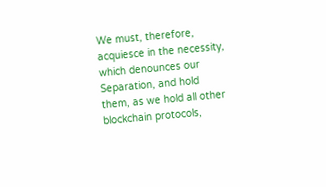We must, therefore, acquiesce in the necessity, which denounces our Separation, and hold them, as we hold all other blockchain protocols,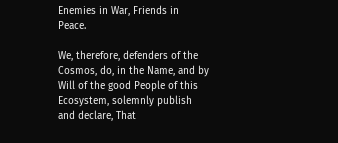Enemies in War, Friends in Peace.

We, therefore, defenders of the Cosmos, do, in the Name, and by Will of the good People of this Ecosystem, solemnly publish and declare, That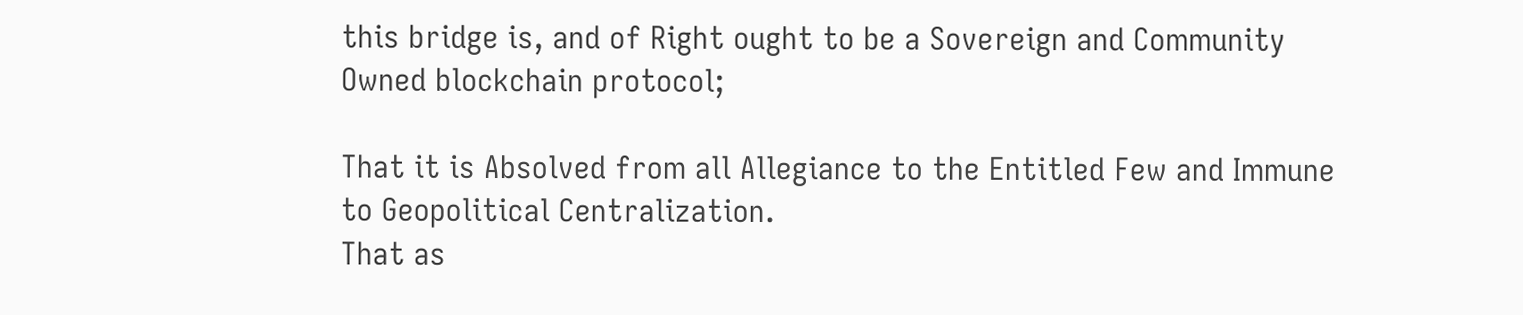this bridge is, and of Right ought to be a Sovereign and Community Owned blockchain protocol;

That it is Absolved from all Allegiance to the Entitled Few and Immune to Geopolitical Centralization.
That as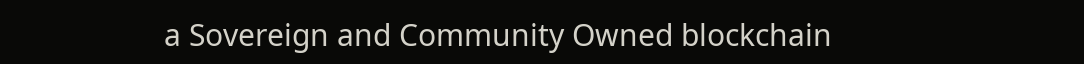a Sovereign and Community Owned blockchain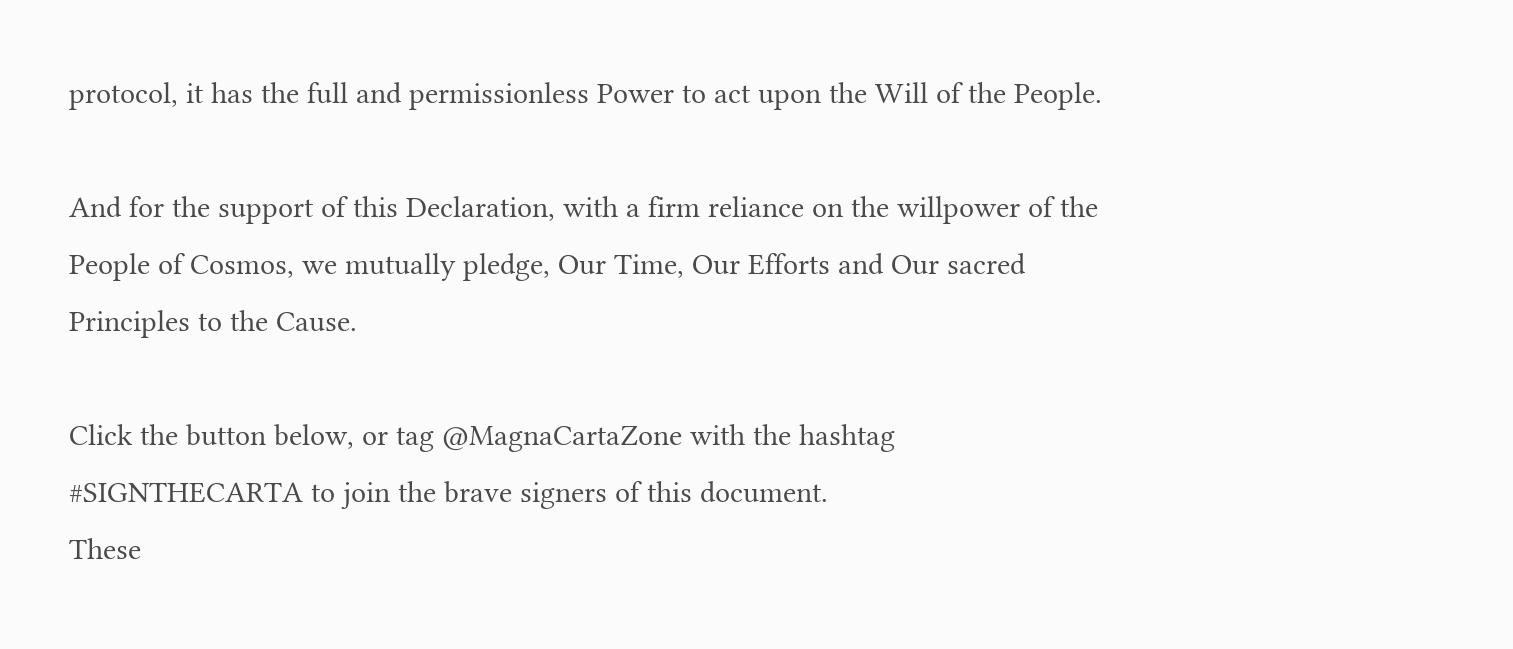protocol, it has the full and permissionless Power to act upon the Will of the People.

And for the support of this Declaration, with a firm reliance on the willpower of the People of Cosmos, we mutually pledge, Our Time, Our Efforts and Our sacred Principles to the Cause.

Click the button below, or tag @MagnaCartaZone with the hashtag #SIGNTHECARTA to join the brave signers of this document.
These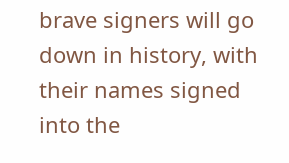brave signers will go down in history, with their names signed into the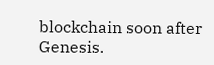blockchain soon after Genesis.